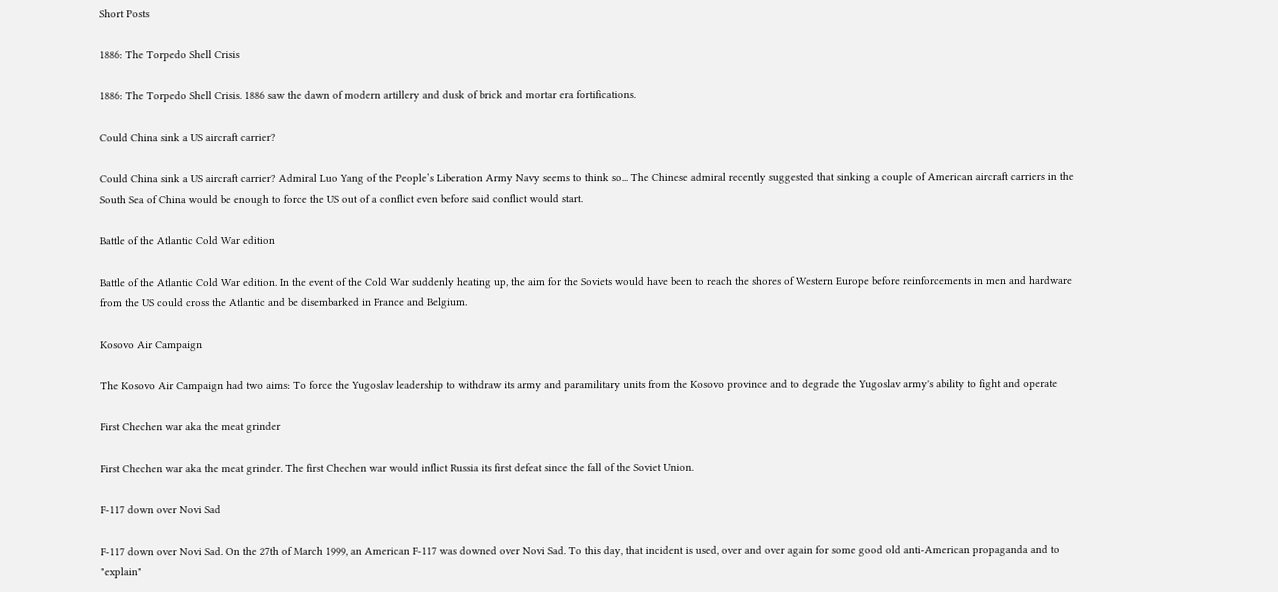Short Posts

1886: The Torpedo Shell Crisis

1886: The Torpedo Shell Crisis. 1886 saw the dawn of modern artillery and dusk of brick and mortar era fortifications.

Could China sink a US aircraft carrier?

Could China sink a US aircraft carrier? Admiral Luo Yang of the People’s Liberation Army Navy seems to think so... The Chinese admiral recently suggested that sinking a couple of American aircraft carriers in the South Sea of China would be enough to force the US out of a conflict even before said conflict would start.

Battle of the Atlantic Cold War edition

Battle of the Atlantic Cold War edition. In the event of the Cold War suddenly heating up, the aim for the Soviets would have been to reach the shores of Western Europe before reinforcements in men and hardware from the US could cross the Atlantic and be disembarked in France and Belgium.

Kosovo Air Campaign

The Kosovo Air Campaign had two aims: To force the Yugoslav leadership to withdraw its army and paramilitary units from the Kosovo province and to degrade the Yugoslav army's ability to fight and operate

First Chechen war aka the meat grinder

First Chechen war aka the meat grinder. The first Chechen war would inflict Russia its first defeat since the fall of the Soviet Union.

F-117 down over Novi Sad

F-117 down over Novi Sad. On the 27th of March 1999, an American F-117 was downed over Novi Sad. To this day, that incident is used, over and over again for some good old anti-American propaganda and to "explain"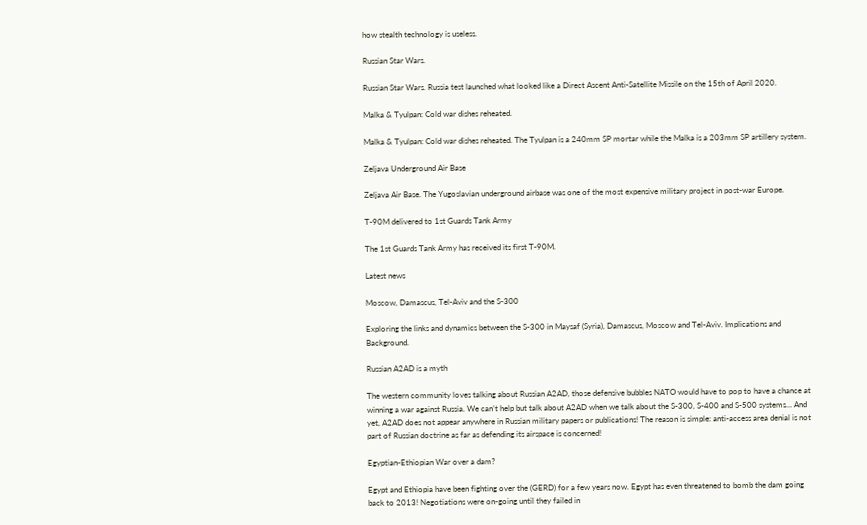how stealth technology is useless.

Russian Star Wars.

Russian Star Wars. Russia test launched what looked like a Direct Ascent Anti-Satellite Missile on the 15th of April 2020.

Malka & Tyulpan: Cold war dishes reheated.

Malka & Tyulpan: Cold war dishes reheated. The Tyulpan is a 240mm SP mortar while the Malka is a 203mm SP artillery system.

Zeljava Underground Air Base

Zeljava Air Base. The Yugoslavian underground airbase was one of the most expensive military project in post-war Europe.

T-90M delivered to 1st Guards Tank Army

The 1st Guards Tank Army has received its first T-90M.

Latest news

Moscow, Damascus, Tel-Aviv and the S-300

Exploring the links and dynamics between the S-300 in Maysaf (Syria), Damascus, Moscow and Tel-Aviv. Implications and Background.

Russian A2AD is a myth

The western community loves talking about Russian A2AD, those defensive bubbles NATO would have to pop to have a chance at winning a war against Russia. We can’t help but talk about A2AD when we talk about the S-300, S-400 and S-500 systems… And yet, A2AD does not appear anywhere in Russian military papers or publications! The reason is simple: anti-access area denial is not part of Russian doctrine as far as defending its airspace is concerned!

Egyptian-Ethiopian War over a dam?

Egypt and Ethiopia have been fighting over the (GERD) for a few years now. Egypt has even threatened to bomb the dam going back to 2013! Negotiations were on-going until they failed in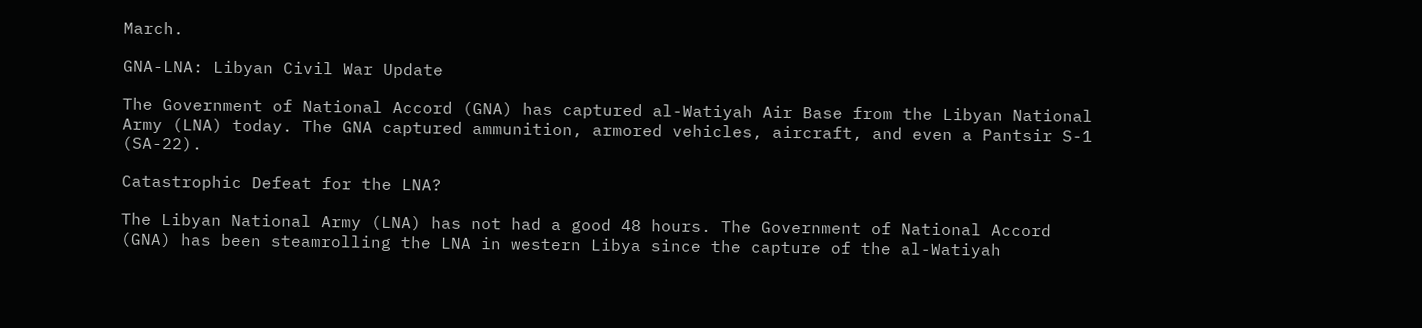March.

GNA-LNA: Libyan Civil War Update

The Government of National Accord (GNA) has captured al-Watiyah Air Base from the Libyan National Army (LNA) today. The GNA captured ammunition, armored vehicles, aircraft, and even a Pantsir S-1 (SA-22).

Catastrophic Defeat for the LNA?

The Libyan National Army (LNA) has not had a good 48 hours. The Government of National Accord (GNA) has been steamrolling the LNA in western Libya since the capture of the al-Watiyah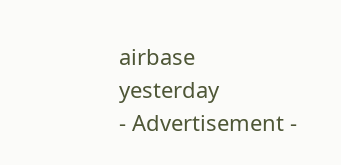airbase yesterday
- Advertisement -